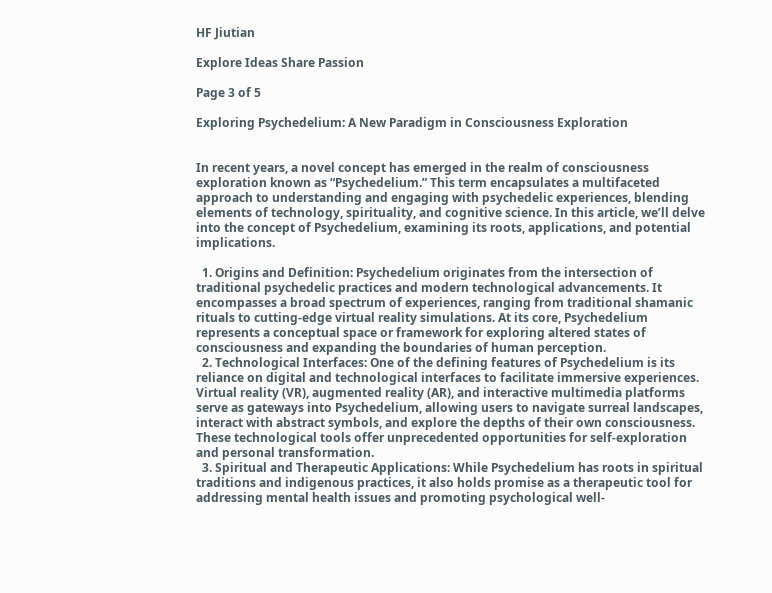HF Jiutian

Explore Ideas Share Passion

Page 3 of 5

Exploring Psychedelium: A New Paradigm in Consciousness Exploration


In recent years, a novel concept has emerged in the realm of consciousness exploration known as “Psychedelium.” This term encapsulates a multifaceted approach to understanding and engaging with psychedelic experiences, blending elements of technology, spirituality, and cognitive science. In this article, we’ll delve into the concept of Psychedelium, examining its roots, applications, and potential implications.

  1. Origins and Definition: Psychedelium originates from the intersection of traditional psychedelic practices and modern technological advancements. It encompasses a broad spectrum of experiences, ranging from traditional shamanic rituals to cutting-edge virtual reality simulations. At its core, Psychedelium represents a conceptual space or framework for exploring altered states of consciousness and expanding the boundaries of human perception.
  2. Technological Interfaces: One of the defining features of Psychedelium is its reliance on digital and technological interfaces to facilitate immersive experiences. Virtual reality (VR), augmented reality (AR), and interactive multimedia platforms serve as gateways into Psychedelium, allowing users to navigate surreal landscapes, interact with abstract symbols, and explore the depths of their own consciousness. These technological tools offer unprecedented opportunities for self-exploration and personal transformation.
  3. Spiritual and Therapeutic Applications: While Psychedelium has roots in spiritual traditions and indigenous practices, it also holds promise as a therapeutic tool for addressing mental health issues and promoting psychological well-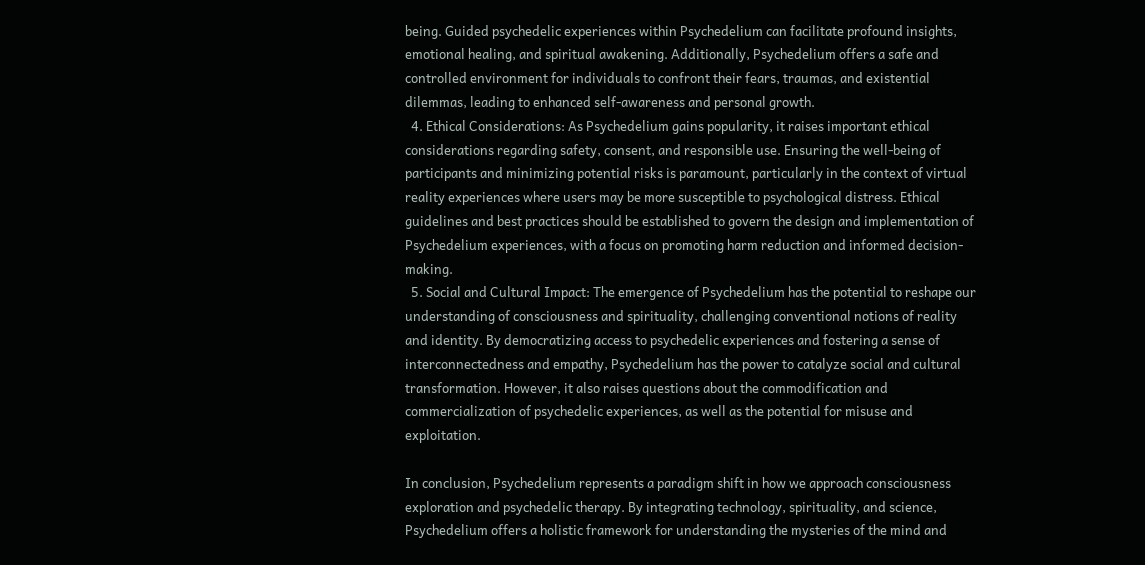being. Guided psychedelic experiences within Psychedelium can facilitate profound insights, emotional healing, and spiritual awakening. Additionally, Psychedelium offers a safe and controlled environment for individuals to confront their fears, traumas, and existential dilemmas, leading to enhanced self-awareness and personal growth.
  4. Ethical Considerations: As Psychedelium gains popularity, it raises important ethical considerations regarding safety, consent, and responsible use. Ensuring the well-being of participants and minimizing potential risks is paramount, particularly in the context of virtual reality experiences where users may be more susceptible to psychological distress. Ethical guidelines and best practices should be established to govern the design and implementation of Psychedelium experiences, with a focus on promoting harm reduction and informed decision-making.
  5. Social and Cultural Impact: The emergence of Psychedelium has the potential to reshape our understanding of consciousness and spirituality, challenging conventional notions of reality and identity. By democratizing access to psychedelic experiences and fostering a sense of interconnectedness and empathy, Psychedelium has the power to catalyze social and cultural transformation. However, it also raises questions about the commodification and commercialization of psychedelic experiences, as well as the potential for misuse and exploitation.

In conclusion, Psychedelium represents a paradigm shift in how we approach consciousness exploration and psychedelic therapy. By integrating technology, spirituality, and science, Psychedelium offers a holistic framework for understanding the mysteries of the mind and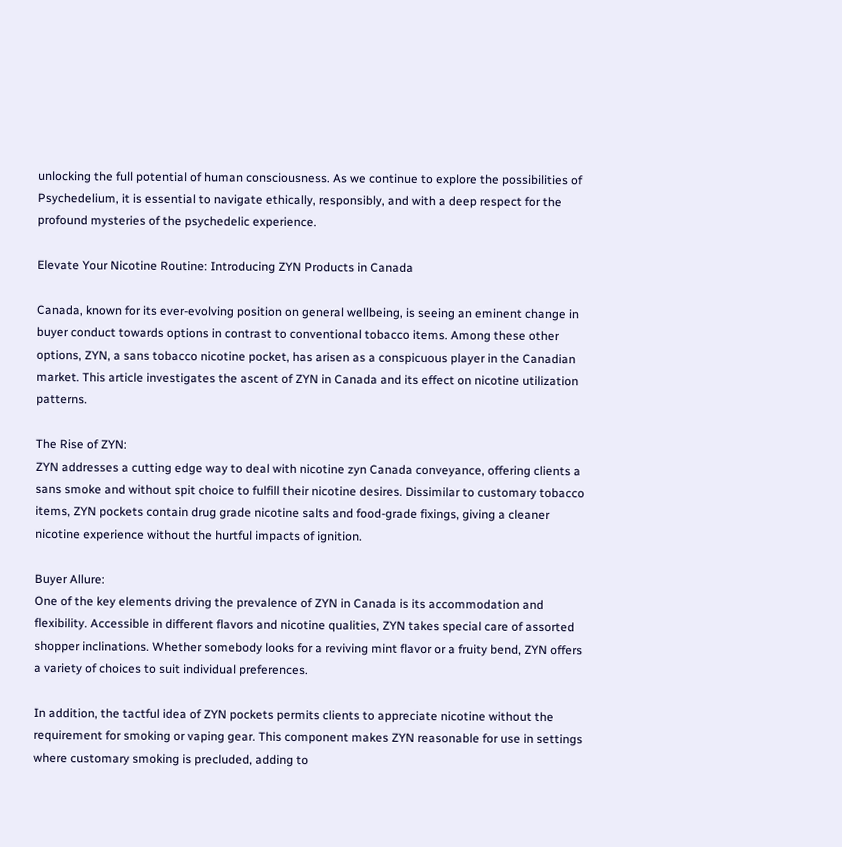unlocking the full potential of human consciousness. As we continue to explore the possibilities of Psychedelium, it is essential to navigate ethically, responsibly, and with a deep respect for the profound mysteries of the psychedelic experience.

Elevate Your Nicotine Routine: Introducing ZYN Products in Canada

Canada, known for its ever-evolving position on general wellbeing, is seeing an eminent change in buyer conduct towards options in contrast to conventional tobacco items. Among these other options, ZYN, a sans tobacco nicotine pocket, has arisen as a conspicuous player in the Canadian market. This article investigates the ascent of ZYN in Canada and its effect on nicotine utilization patterns.

The Rise of ZYN:
ZYN addresses a cutting edge way to deal with nicotine zyn Canada conveyance, offering clients a sans smoke and without spit choice to fulfill their nicotine desires. Dissimilar to customary tobacco items, ZYN pockets contain drug grade nicotine salts and food-grade fixings, giving a cleaner nicotine experience without the hurtful impacts of ignition.

Buyer Allure:
One of the key elements driving the prevalence of ZYN in Canada is its accommodation and flexibility. Accessible in different flavors and nicotine qualities, ZYN takes special care of assorted shopper inclinations. Whether somebody looks for a reviving mint flavor or a fruity bend, ZYN offers a variety of choices to suit individual preferences.

In addition, the tactful idea of ZYN pockets permits clients to appreciate nicotine without the requirement for smoking or vaping gear. This component makes ZYN reasonable for use in settings where customary smoking is precluded, adding to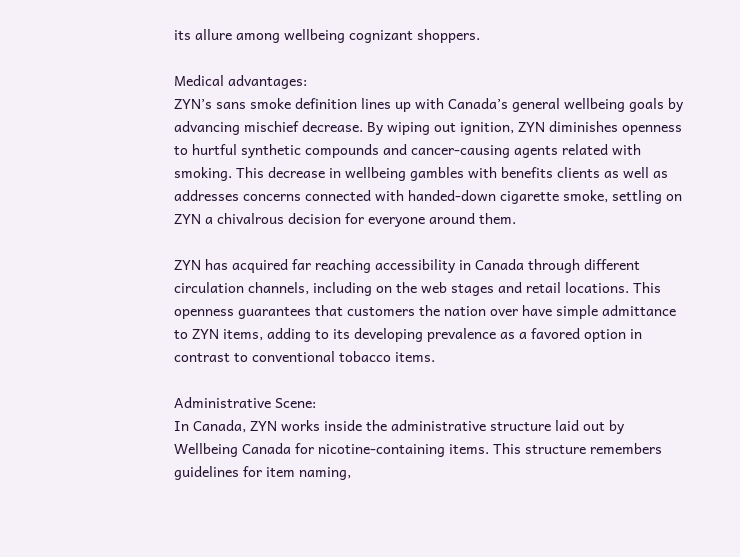its allure among wellbeing cognizant shoppers.

Medical advantages:
ZYN’s sans smoke definition lines up with Canada’s general wellbeing goals by advancing mischief decrease. By wiping out ignition, ZYN diminishes openness to hurtful synthetic compounds and cancer-causing agents related with smoking. This decrease in wellbeing gambles with benefits clients as well as addresses concerns connected with handed-down cigarette smoke, settling on ZYN a chivalrous decision for everyone around them.

ZYN has acquired far reaching accessibility in Canada through different circulation channels, including on the web stages and retail locations. This openness guarantees that customers the nation over have simple admittance to ZYN items, adding to its developing prevalence as a favored option in contrast to conventional tobacco items.

Administrative Scene:
In Canada, ZYN works inside the administrative structure laid out by Wellbeing Canada for nicotine-containing items. This structure remembers guidelines for item naming,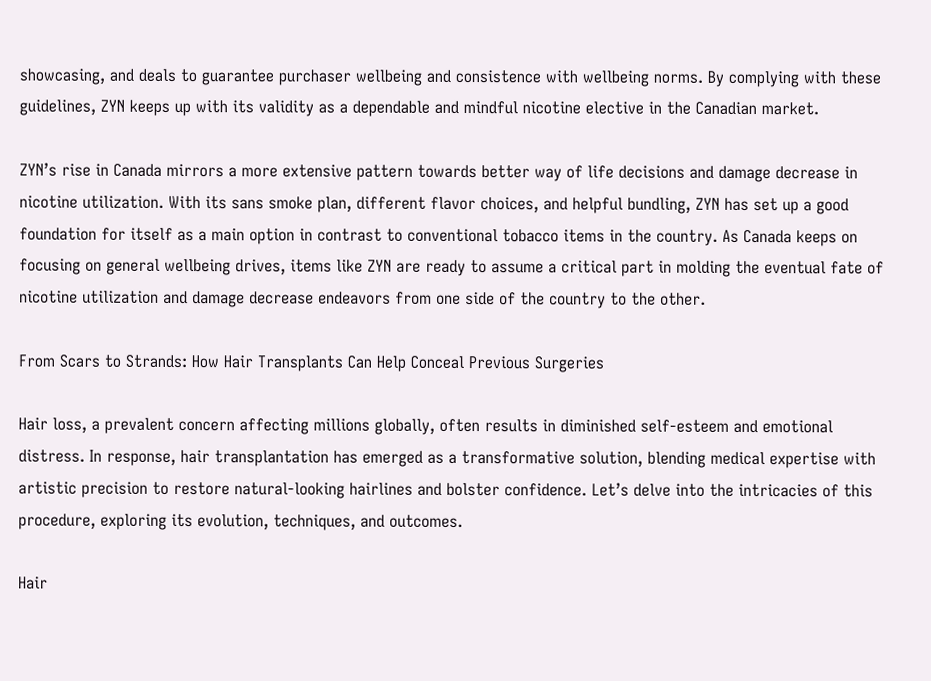showcasing, and deals to guarantee purchaser wellbeing and consistence with wellbeing norms. By complying with these guidelines, ZYN keeps up with its validity as a dependable and mindful nicotine elective in the Canadian market.

ZYN’s rise in Canada mirrors a more extensive pattern towards better way of life decisions and damage decrease in nicotine utilization. With its sans smoke plan, different flavor choices, and helpful bundling, ZYN has set up a good foundation for itself as a main option in contrast to conventional tobacco items in the country. As Canada keeps on focusing on general wellbeing drives, items like ZYN are ready to assume a critical part in molding the eventual fate of nicotine utilization and damage decrease endeavors from one side of the country to the other.

From Scars to Strands: How Hair Transplants Can Help Conceal Previous Surgeries

Hair loss, a prevalent concern affecting millions globally, often results in diminished self-esteem and emotional distress. In response, hair transplantation has emerged as a transformative solution, blending medical expertise with artistic precision to restore natural-looking hairlines and bolster confidence. Let’s delve into the intricacies of this procedure, exploring its evolution, techniques, and outcomes.

Hair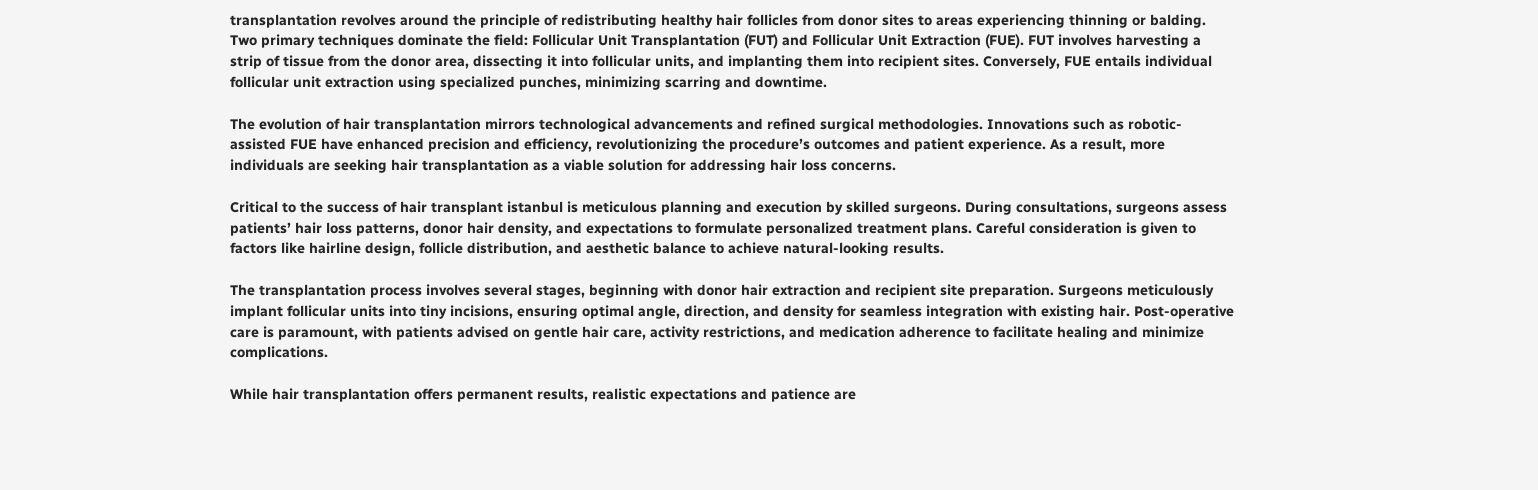transplantation revolves around the principle of redistributing healthy hair follicles from donor sites to areas experiencing thinning or balding. Two primary techniques dominate the field: Follicular Unit Transplantation (FUT) and Follicular Unit Extraction (FUE). FUT involves harvesting a strip of tissue from the donor area, dissecting it into follicular units, and implanting them into recipient sites. Conversely, FUE entails individual follicular unit extraction using specialized punches, minimizing scarring and downtime.

The evolution of hair transplantation mirrors technological advancements and refined surgical methodologies. Innovations such as robotic-assisted FUE have enhanced precision and efficiency, revolutionizing the procedure’s outcomes and patient experience. As a result, more individuals are seeking hair transplantation as a viable solution for addressing hair loss concerns.

Critical to the success of hair transplant istanbul is meticulous planning and execution by skilled surgeons. During consultations, surgeons assess patients’ hair loss patterns, donor hair density, and expectations to formulate personalized treatment plans. Careful consideration is given to factors like hairline design, follicle distribution, and aesthetic balance to achieve natural-looking results.

The transplantation process involves several stages, beginning with donor hair extraction and recipient site preparation. Surgeons meticulously implant follicular units into tiny incisions, ensuring optimal angle, direction, and density for seamless integration with existing hair. Post-operative care is paramount, with patients advised on gentle hair care, activity restrictions, and medication adherence to facilitate healing and minimize complications.

While hair transplantation offers permanent results, realistic expectations and patience are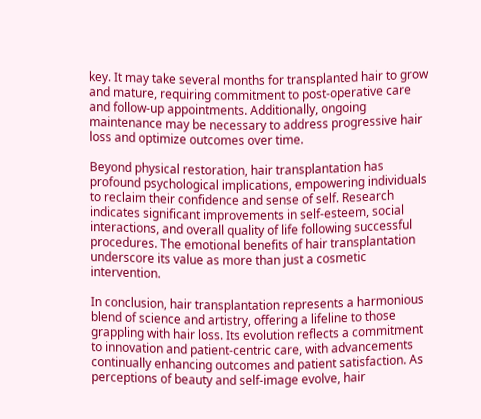key. It may take several months for transplanted hair to grow and mature, requiring commitment to post-operative care and follow-up appointments. Additionally, ongoing maintenance may be necessary to address progressive hair loss and optimize outcomes over time.

Beyond physical restoration, hair transplantation has profound psychological implications, empowering individuals to reclaim their confidence and sense of self. Research indicates significant improvements in self-esteem, social interactions, and overall quality of life following successful procedures. The emotional benefits of hair transplantation underscore its value as more than just a cosmetic intervention.

In conclusion, hair transplantation represents a harmonious blend of science and artistry, offering a lifeline to those grappling with hair loss. Its evolution reflects a commitment to innovation and patient-centric care, with advancements continually enhancing outcomes and patient satisfaction. As perceptions of beauty and self-image evolve, hair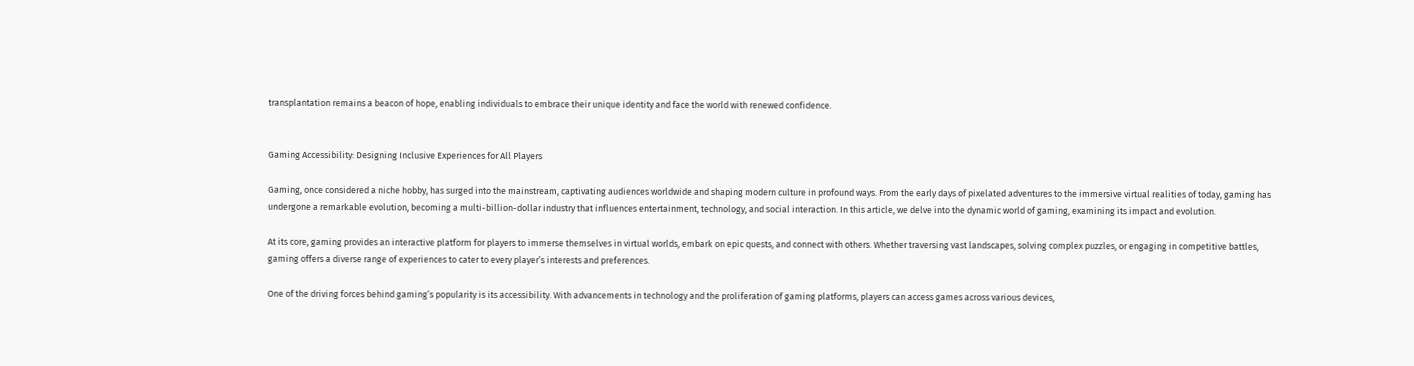transplantation remains a beacon of hope, enabling individuals to embrace their unique identity and face the world with renewed confidence.


Gaming Accessibility: Designing Inclusive Experiences for All Players

Gaming, once considered a niche hobby, has surged into the mainstream, captivating audiences worldwide and shaping modern culture in profound ways. From the early days of pixelated adventures to the immersive virtual realities of today, gaming has undergone a remarkable evolution, becoming a multi-billion-dollar industry that influences entertainment, technology, and social interaction. In this article, we delve into the dynamic world of gaming, examining its impact and evolution.

At its core, gaming provides an interactive platform for players to immerse themselves in virtual worlds, embark on epic quests, and connect with others. Whether traversing vast landscapes, solving complex puzzles, or engaging in competitive battles, gaming offers a diverse range of experiences to cater to every player’s interests and preferences.

One of the driving forces behind gaming’s popularity is its accessibility. With advancements in technology and the proliferation of gaming platforms, players can access games across various devices,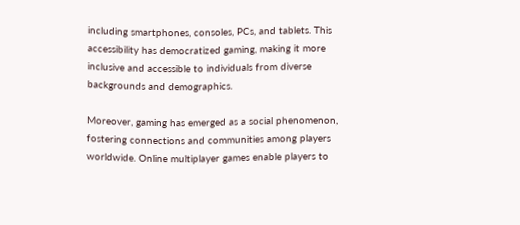including smartphones, consoles, PCs, and tablets. This accessibility has democratized gaming, making it more inclusive and accessible to individuals from diverse backgrounds and demographics.

Moreover, gaming has emerged as a social phenomenon, fostering connections and communities among players worldwide. Online multiplayer games enable players to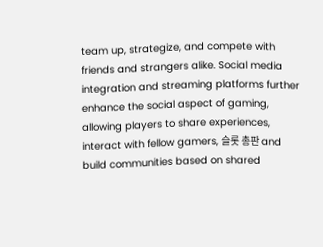team up, strategize, and compete with friends and strangers alike. Social media integration and streaming platforms further enhance the social aspect of gaming, allowing players to share experiences, interact with fellow gamers, 슬롯 총판 and build communities based on shared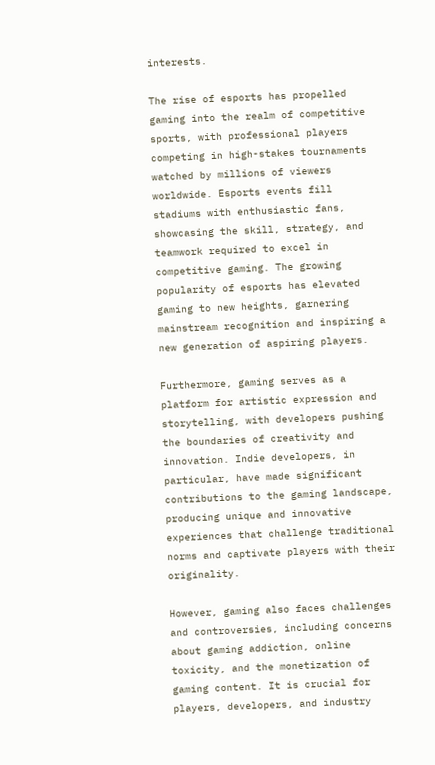interests.

The rise of esports has propelled gaming into the realm of competitive sports, with professional players competing in high-stakes tournaments watched by millions of viewers worldwide. Esports events fill stadiums with enthusiastic fans, showcasing the skill, strategy, and teamwork required to excel in competitive gaming. The growing popularity of esports has elevated gaming to new heights, garnering mainstream recognition and inspiring a new generation of aspiring players.

Furthermore, gaming serves as a platform for artistic expression and storytelling, with developers pushing the boundaries of creativity and innovation. Indie developers, in particular, have made significant contributions to the gaming landscape, producing unique and innovative experiences that challenge traditional norms and captivate players with their originality.

However, gaming also faces challenges and controversies, including concerns about gaming addiction, online toxicity, and the monetization of gaming content. It is crucial for players, developers, and industry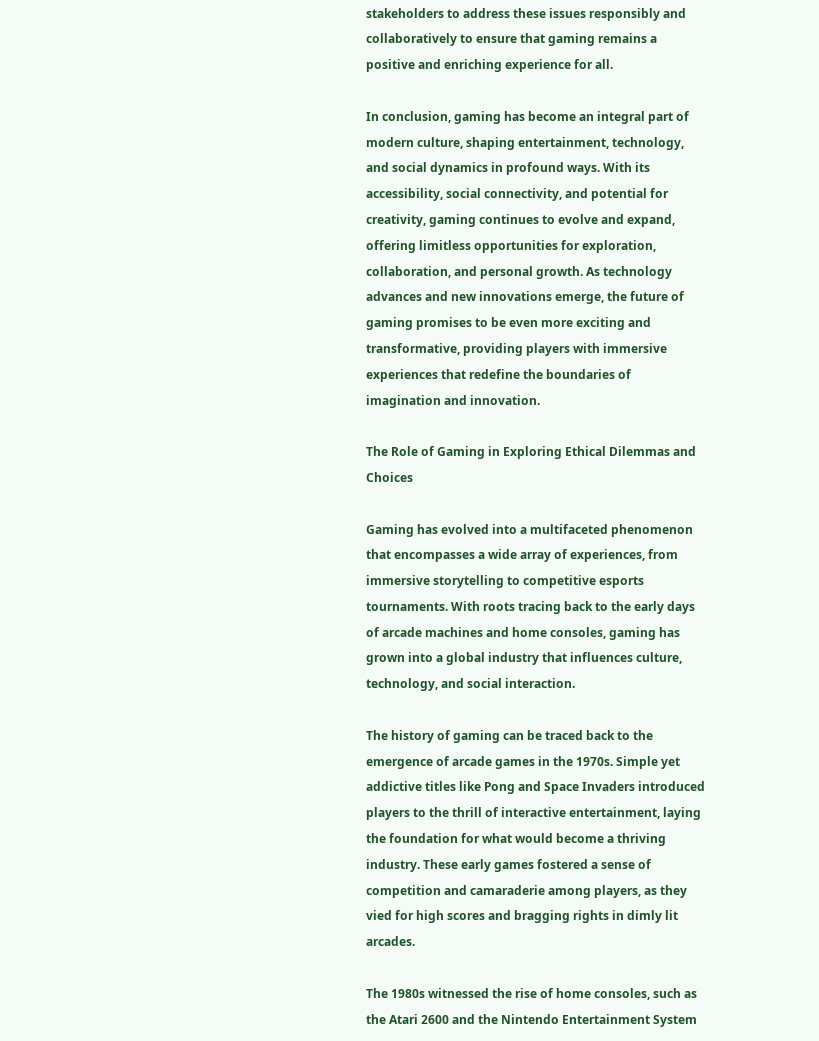stakeholders to address these issues responsibly and collaboratively to ensure that gaming remains a positive and enriching experience for all.

In conclusion, gaming has become an integral part of modern culture, shaping entertainment, technology, and social dynamics in profound ways. With its accessibility, social connectivity, and potential for creativity, gaming continues to evolve and expand, offering limitless opportunities for exploration, collaboration, and personal growth. As technology advances and new innovations emerge, the future of gaming promises to be even more exciting and transformative, providing players with immersive experiences that redefine the boundaries of imagination and innovation.

The Role of Gaming in Exploring Ethical Dilemmas and Choices

Gaming has evolved into a multifaceted phenomenon that encompasses a wide array of experiences, from immersive storytelling to competitive esports tournaments. With roots tracing back to the early days of arcade machines and home consoles, gaming has grown into a global industry that influences culture, technology, and social interaction.

The history of gaming can be traced back to the emergence of arcade games in the 1970s. Simple yet addictive titles like Pong and Space Invaders introduced players to the thrill of interactive entertainment, laying the foundation for what would become a thriving industry. These early games fostered a sense of competition and camaraderie among players, as they vied for high scores and bragging rights in dimly lit arcades.

The 1980s witnessed the rise of home consoles, such as the Atari 2600 and the Nintendo Entertainment System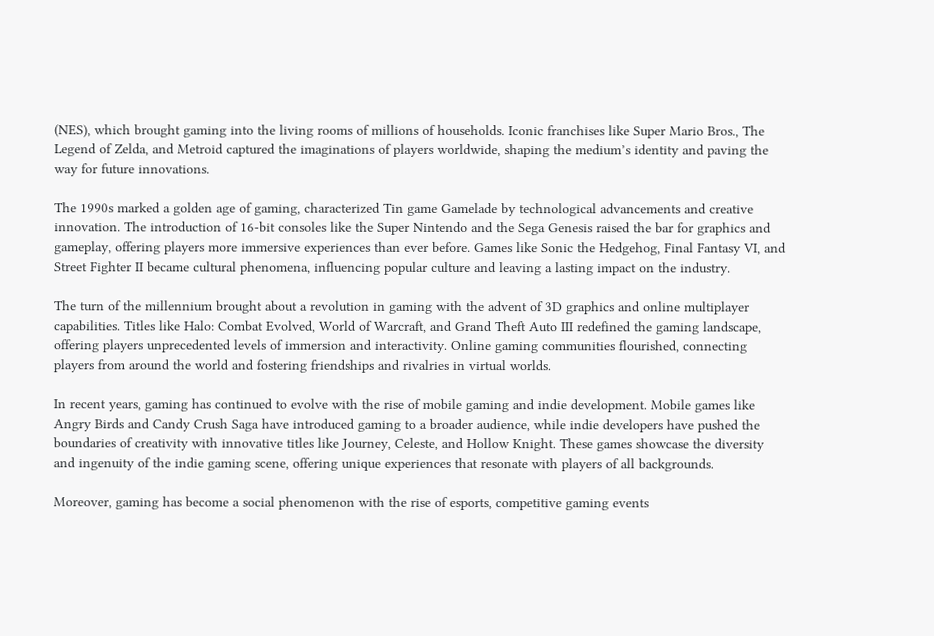(NES), which brought gaming into the living rooms of millions of households. Iconic franchises like Super Mario Bros., The Legend of Zelda, and Metroid captured the imaginations of players worldwide, shaping the medium’s identity and paving the way for future innovations.

The 1990s marked a golden age of gaming, characterized Tin game Gamelade by technological advancements and creative innovation. The introduction of 16-bit consoles like the Super Nintendo and the Sega Genesis raised the bar for graphics and gameplay, offering players more immersive experiences than ever before. Games like Sonic the Hedgehog, Final Fantasy VI, and Street Fighter II became cultural phenomena, influencing popular culture and leaving a lasting impact on the industry.

The turn of the millennium brought about a revolution in gaming with the advent of 3D graphics and online multiplayer capabilities. Titles like Halo: Combat Evolved, World of Warcraft, and Grand Theft Auto III redefined the gaming landscape, offering players unprecedented levels of immersion and interactivity. Online gaming communities flourished, connecting players from around the world and fostering friendships and rivalries in virtual worlds.

In recent years, gaming has continued to evolve with the rise of mobile gaming and indie development. Mobile games like Angry Birds and Candy Crush Saga have introduced gaming to a broader audience, while indie developers have pushed the boundaries of creativity with innovative titles like Journey, Celeste, and Hollow Knight. These games showcase the diversity and ingenuity of the indie gaming scene, offering unique experiences that resonate with players of all backgrounds.

Moreover, gaming has become a social phenomenon with the rise of esports, competitive gaming events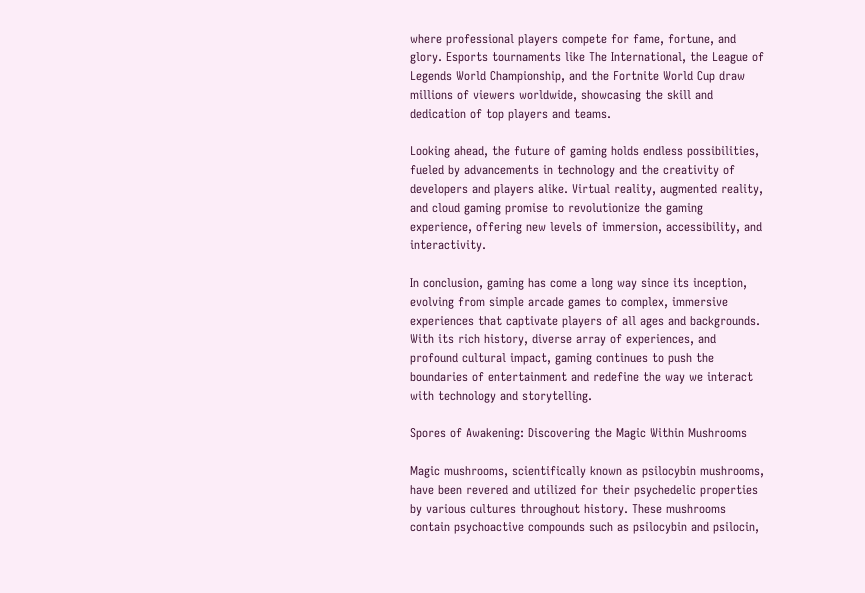where professional players compete for fame, fortune, and glory. Esports tournaments like The International, the League of Legends World Championship, and the Fortnite World Cup draw millions of viewers worldwide, showcasing the skill and dedication of top players and teams.

Looking ahead, the future of gaming holds endless possibilities, fueled by advancements in technology and the creativity of developers and players alike. Virtual reality, augmented reality, and cloud gaming promise to revolutionize the gaming experience, offering new levels of immersion, accessibility, and interactivity.

In conclusion, gaming has come a long way since its inception, evolving from simple arcade games to complex, immersive experiences that captivate players of all ages and backgrounds. With its rich history, diverse array of experiences, and profound cultural impact, gaming continues to push the boundaries of entertainment and redefine the way we interact with technology and storytelling.

Spores of Awakening: Discovering the Magic Within Mushrooms

Magic mushrooms, scientifically known as psilocybin mushrooms, have been revered and utilized for their psychedelic properties by various cultures throughout history. These mushrooms contain psychoactive compounds such as psilocybin and psilocin,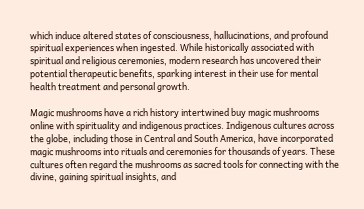which induce altered states of consciousness, hallucinations, and profound spiritual experiences when ingested. While historically associated with spiritual and religious ceremonies, modern research has uncovered their potential therapeutic benefits, sparking interest in their use for mental health treatment and personal growth.

Magic mushrooms have a rich history intertwined buy magic mushrooms online with spirituality and indigenous practices. Indigenous cultures across the globe, including those in Central and South America, have incorporated magic mushrooms into rituals and ceremonies for thousands of years. These cultures often regard the mushrooms as sacred tools for connecting with the divine, gaining spiritual insights, and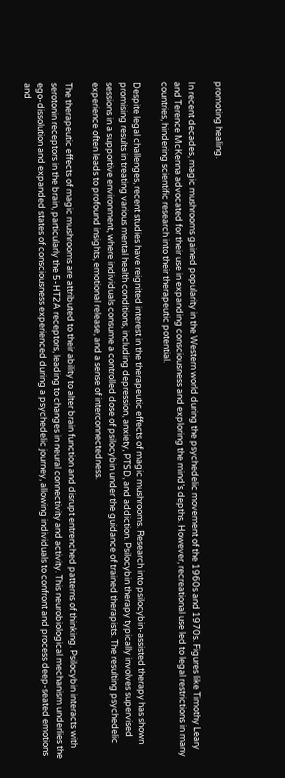promoting healing.

In recent decades, magic mushrooms gained popularity in the Western world during the psychedelic movement of the 1960s and 1970s. Figures like Timothy Leary and Terence McKenna advocated for their use in expanding consciousness and exploring the mind’s depths. However, recreational use led to legal restrictions in many countries, hindering scientific research into their therapeutic potential.

Despite legal challenges, recent studies have reignited interest in the therapeutic effects of magic mushrooms. Research into psilocybin-assisted therapy has shown promising results in treating various mental health conditions, including depression, anxiety, PTSD, and addiction. Psilocybin therapy typically involves supervised sessions in a supportive environment, where individuals consume a controlled dose of psilocybin under the guidance of trained therapists. The resulting psychedelic experience often leads to profound insights, emotional release, and a sense of interconnectedness.

The therapeutic effects of magic mushrooms are attributed to their ability to alter brain function and disrupt entrenched patterns of thinking. Psilocybin interacts with serotonin receptors in the brain, particularly the 5-HT2A receptors, leading to changes in neural connectivity and activity. This neurobiological mechanism underlies the ego-dissolution and expanded states of consciousness experienced during a psychedelic journey, allowing individuals to confront and process deep-seated emotions and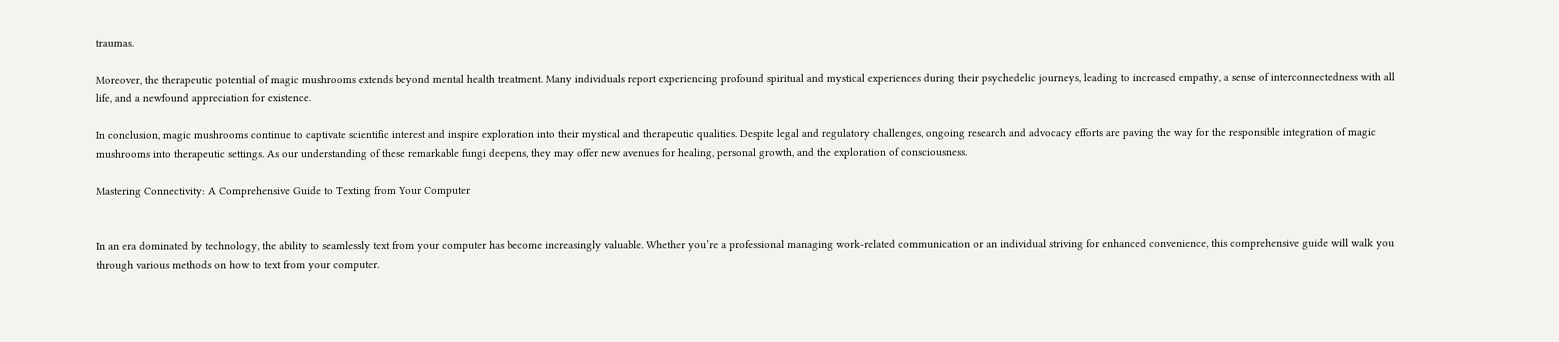traumas.

Moreover, the therapeutic potential of magic mushrooms extends beyond mental health treatment. Many individuals report experiencing profound spiritual and mystical experiences during their psychedelic journeys, leading to increased empathy, a sense of interconnectedness with all life, and a newfound appreciation for existence.

In conclusion, magic mushrooms continue to captivate scientific interest and inspire exploration into their mystical and therapeutic qualities. Despite legal and regulatory challenges, ongoing research and advocacy efforts are paving the way for the responsible integration of magic mushrooms into therapeutic settings. As our understanding of these remarkable fungi deepens, they may offer new avenues for healing, personal growth, and the exploration of consciousness.

Mastering Connectivity: A Comprehensive Guide to Texting from Your Computer


In an era dominated by technology, the ability to seamlessly text from your computer has become increasingly valuable. Whether you’re a professional managing work-related communication or an individual striving for enhanced convenience, this comprehensive guide will walk you through various methods on how to text from your computer.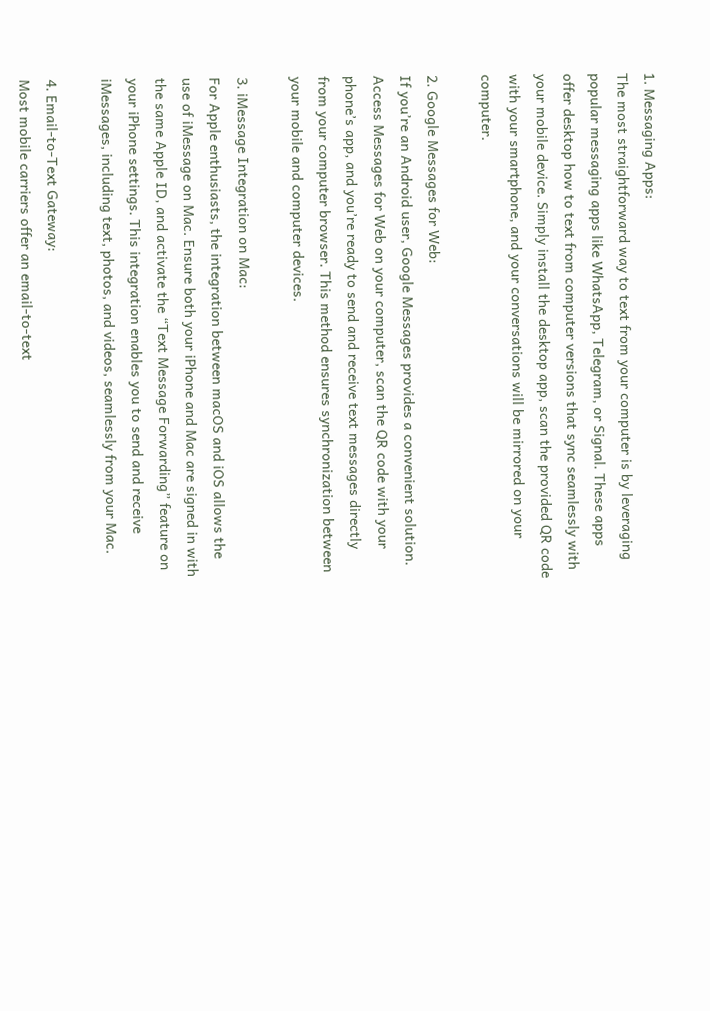1. Messaging Apps:
The most straightforward way to text from your computer is by leveraging popular messaging apps like WhatsApp, Telegram, or Signal. These apps offer desktop how to text from computer versions that sync seamlessly with your mobile device. Simply install the desktop app, scan the provided QR code with your smartphone, and your conversations will be mirrored on your computer.

2. Google Messages for Web:
If you’re an Android user, Google Messages provides a convenient solution. Access Messages for Web on your computer, scan the QR code with your phone’s app, and you’re ready to send and receive text messages directly from your computer browser. This method ensures synchronization between your mobile and computer devices.

3. iMessage Integration on Mac:
For Apple enthusiasts, the integration between macOS and iOS allows the use of iMessage on Mac. Ensure both your iPhone and Mac are signed in with the same Apple ID, and activate the “Text Message Forwarding” feature on your iPhone settings. This integration enables you to send and receive iMessages, including text, photos, and videos, seamlessly from your Mac.

4. Email-to-Text Gateway:
Most mobile carriers offer an email-to-text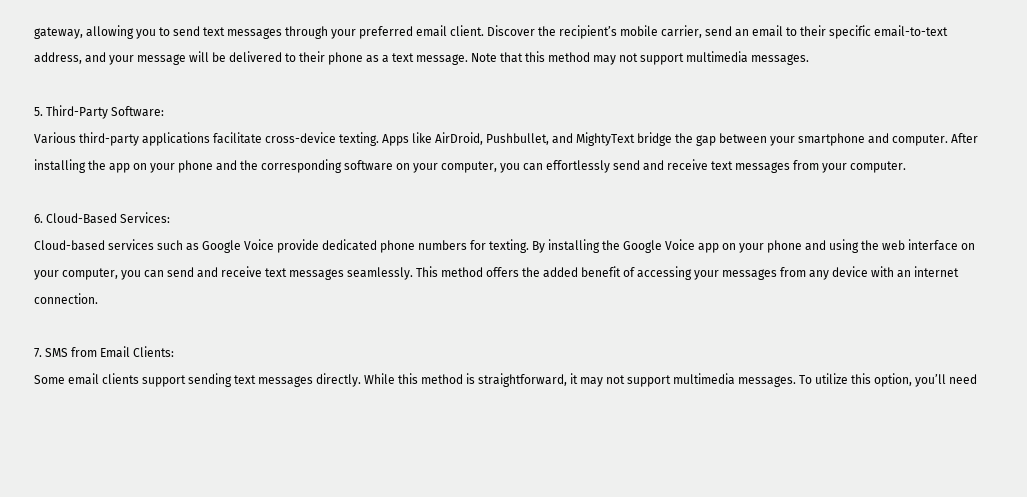gateway, allowing you to send text messages through your preferred email client. Discover the recipient’s mobile carrier, send an email to their specific email-to-text address, and your message will be delivered to their phone as a text message. Note that this method may not support multimedia messages.

5. Third-Party Software:
Various third-party applications facilitate cross-device texting. Apps like AirDroid, Pushbullet, and MightyText bridge the gap between your smartphone and computer. After installing the app on your phone and the corresponding software on your computer, you can effortlessly send and receive text messages from your computer.

6. Cloud-Based Services:
Cloud-based services such as Google Voice provide dedicated phone numbers for texting. By installing the Google Voice app on your phone and using the web interface on your computer, you can send and receive text messages seamlessly. This method offers the added benefit of accessing your messages from any device with an internet connection.

7. SMS from Email Clients:
Some email clients support sending text messages directly. While this method is straightforward, it may not support multimedia messages. To utilize this option, you’ll need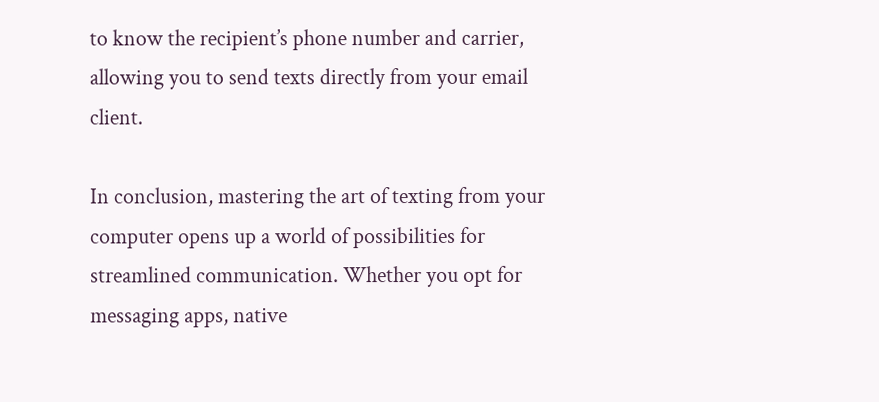to know the recipient’s phone number and carrier, allowing you to send texts directly from your email client.

In conclusion, mastering the art of texting from your computer opens up a world of possibilities for streamlined communication. Whether you opt for messaging apps, native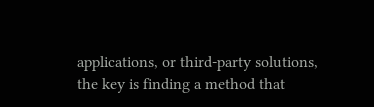applications, or third-party solutions, the key is finding a method that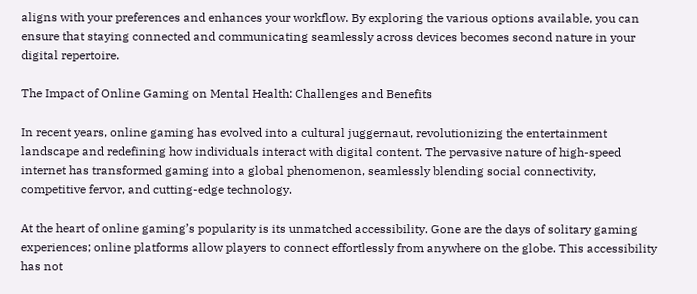aligns with your preferences and enhances your workflow. By exploring the various options available, you can ensure that staying connected and communicating seamlessly across devices becomes second nature in your digital repertoire.

The Impact of Online Gaming on Mental Health: Challenges and Benefits

In recent years, online gaming has evolved into a cultural juggernaut, revolutionizing the entertainment landscape and redefining how individuals interact with digital content. The pervasive nature of high-speed internet has transformed gaming into a global phenomenon, seamlessly blending social connectivity, competitive fervor, and cutting-edge technology.

At the heart of online gaming’s popularity is its unmatched accessibility. Gone are the days of solitary gaming experiences; online platforms allow players to connect effortlessly from anywhere on the globe. This accessibility has not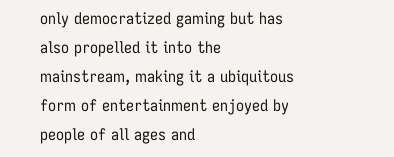only democratized gaming but has also propelled it into the mainstream, making it a ubiquitous form of entertainment enjoyed by people of all ages and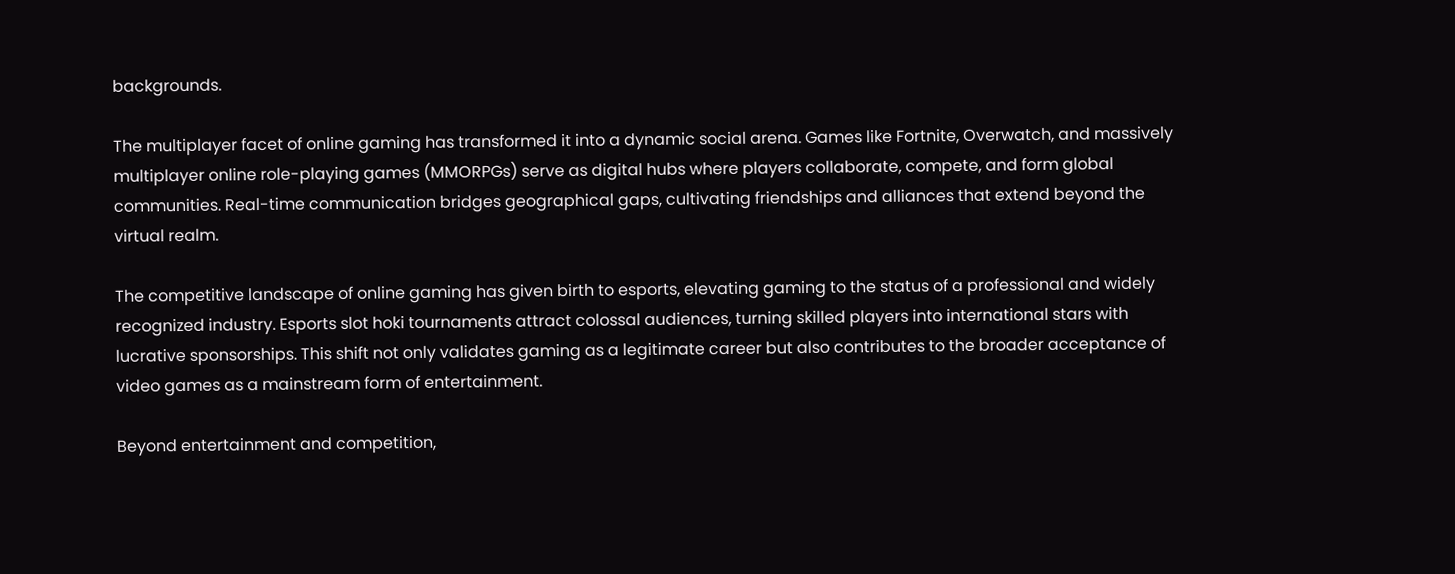backgrounds.

The multiplayer facet of online gaming has transformed it into a dynamic social arena. Games like Fortnite, Overwatch, and massively multiplayer online role-playing games (MMORPGs) serve as digital hubs where players collaborate, compete, and form global communities. Real-time communication bridges geographical gaps, cultivating friendships and alliances that extend beyond the virtual realm.

The competitive landscape of online gaming has given birth to esports, elevating gaming to the status of a professional and widely recognized industry. Esports slot hoki tournaments attract colossal audiences, turning skilled players into international stars with lucrative sponsorships. This shift not only validates gaming as a legitimate career but also contributes to the broader acceptance of video games as a mainstream form of entertainment.

Beyond entertainment and competition,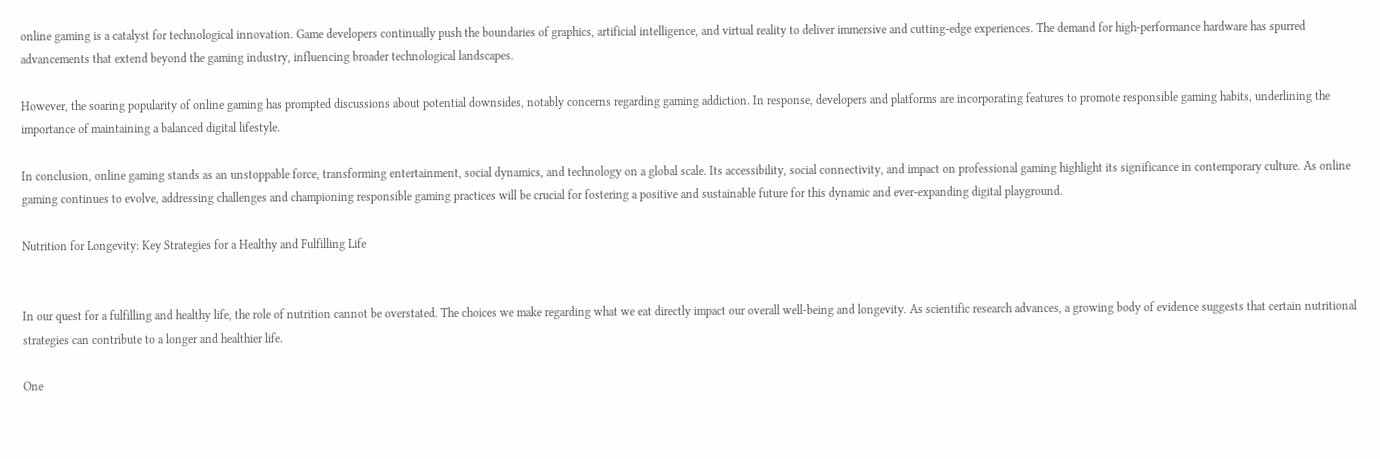online gaming is a catalyst for technological innovation. Game developers continually push the boundaries of graphics, artificial intelligence, and virtual reality to deliver immersive and cutting-edge experiences. The demand for high-performance hardware has spurred advancements that extend beyond the gaming industry, influencing broader technological landscapes.

However, the soaring popularity of online gaming has prompted discussions about potential downsides, notably concerns regarding gaming addiction. In response, developers and platforms are incorporating features to promote responsible gaming habits, underlining the importance of maintaining a balanced digital lifestyle.

In conclusion, online gaming stands as an unstoppable force, transforming entertainment, social dynamics, and technology on a global scale. Its accessibility, social connectivity, and impact on professional gaming highlight its significance in contemporary culture. As online gaming continues to evolve, addressing challenges and championing responsible gaming practices will be crucial for fostering a positive and sustainable future for this dynamic and ever-expanding digital playground.

Nutrition for Longevity: Key Strategies for a Healthy and Fulfilling Life


In our quest for a fulfilling and healthy life, the role of nutrition cannot be overstated. The choices we make regarding what we eat directly impact our overall well-being and longevity. As scientific research advances, a growing body of evidence suggests that certain nutritional strategies can contribute to a longer and healthier life.

One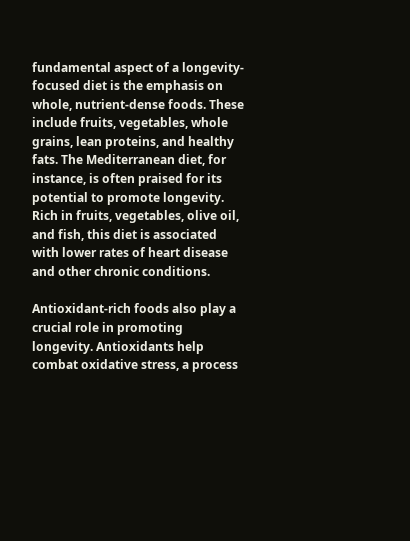fundamental aspect of a longevity-focused diet is the emphasis on whole, nutrient-dense foods. These include fruits, vegetables, whole grains, lean proteins, and healthy fats. The Mediterranean diet, for instance, is often praised for its potential to promote longevity. Rich in fruits, vegetables, olive oil, and fish, this diet is associated with lower rates of heart disease and other chronic conditions.

Antioxidant-rich foods also play a crucial role in promoting longevity. Antioxidants help combat oxidative stress, a process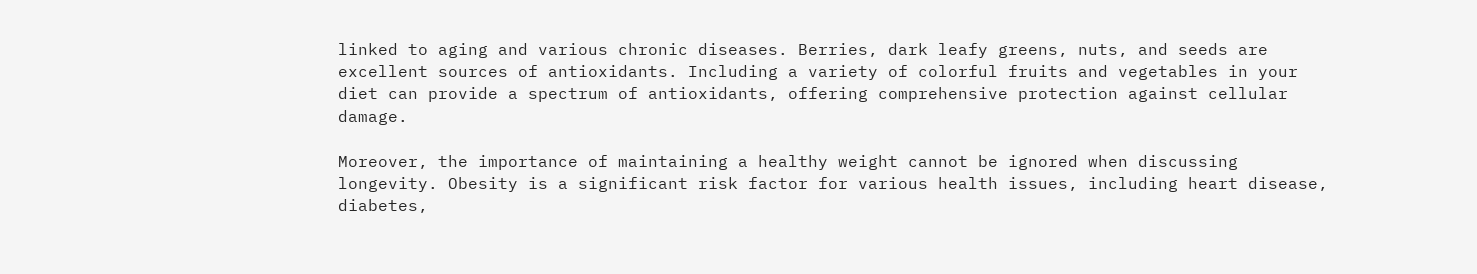linked to aging and various chronic diseases. Berries, dark leafy greens, nuts, and seeds are excellent sources of antioxidants. Including a variety of colorful fruits and vegetables in your diet can provide a spectrum of antioxidants, offering comprehensive protection against cellular damage.

Moreover, the importance of maintaining a healthy weight cannot be ignored when discussing longevity. Obesity is a significant risk factor for various health issues, including heart disease, diabetes,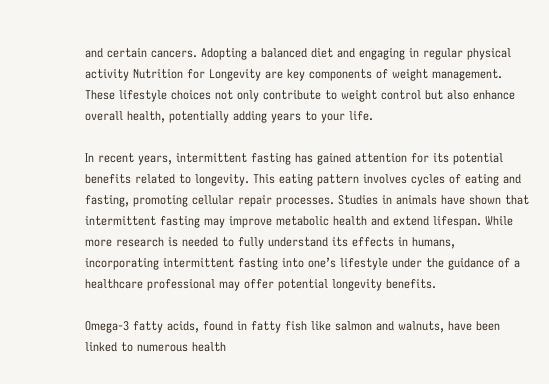and certain cancers. Adopting a balanced diet and engaging in regular physical activity Nutrition for Longevity are key components of weight management. These lifestyle choices not only contribute to weight control but also enhance overall health, potentially adding years to your life.

In recent years, intermittent fasting has gained attention for its potential benefits related to longevity. This eating pattern involves cycles of eating and fasting, promoting cellular repair processes. Studies in animals have shown that intermittent fasting may improve metabolic health and extend lifespan. While more research is needed to fully understand its effects in humans, incorporating intermittent fasting into one’s lifestyle under the guidance of a healthcare professional may offer potential longevity benefits.

Omega-3 fatty acids, found in fatty fish like salmon and walnuts, have been linked to numerous health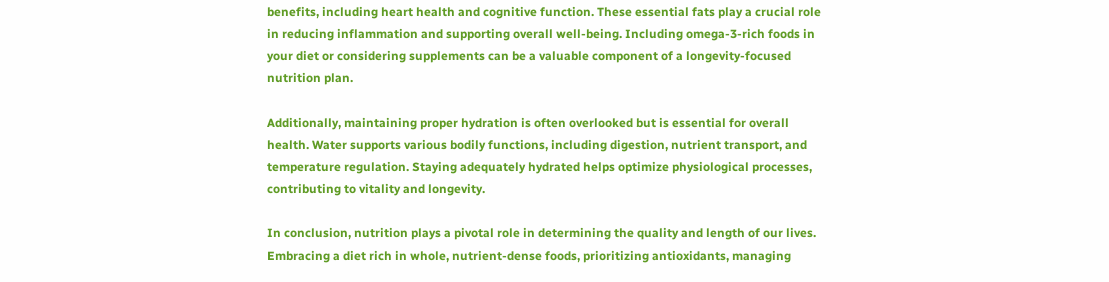benefits, including heart health and cognitive function. These essential fats play a crucial role in reducing inflammation and supporting overall well-being. Including omega-3-rich foods in your diet or considering supplements can be a valuable component of a longevity-focused nutrition plan.

Additionally, maintaining proper hydration is often overlooked but is essential for overall health. Water supports various bodily functions, including digestion, nutrient transport, and temperature regulation. Staying adequately hydrated helps optimize physiological processes, contributing to vitality and longevity.

In conclusion, nutrition plays a pivotal role in determining the quality and length of our lives. Embracing a diet rich in whole, nutrient-dense foods, prioritizing antioxidants, managing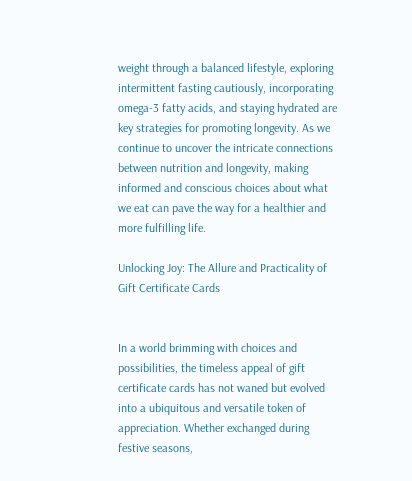weight through a balanced lifestyle, exploring intermittent fasting cautiously, incorporating omega-3 fatty acids, and staying hydrated are key strategies for promoting longevity. As we continue to uncover the intricate connections between nutrition and longevity, making informed and conscious choices about what we eat can pave the way for a healthier and more fulfilling life.

Unlocking Joy: The Allure and Practicality of Gift Certificate Cards


In a world brimming with choices and possibilities, the timeless appeal of gift certificate cards has not waned but evolved into a ubiquitous and versatile token of appreciation. Whether exchanged during festive seasons,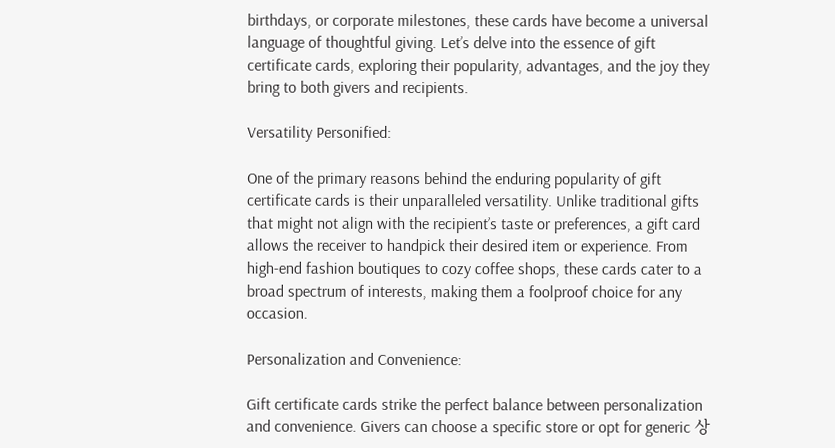birthdays, or corporate milestones, these cards have become a universal language of thoughtful giving. Let’s delve into the essence of gift certificate cards, exploring their popularity, advantages, and the joy they bring to both givers and recipients.

Versatility Personified:

One of the primary reasons behind the enduring popularity of gift certificate cards is their unparalleled versatility. Unlike traditional gifts that might not align with the recipient’s taste or preferences, a gift card allows the receiver to handpick their desired item or experience. From high-end fashion boutiques to cozy coffee shops, these cards cater to a broad spectrum of interests, making them a foolproof choice for any occasion.

Personalization and Convenience:

Gift certificate cards strike the perfect balance between personalization and convenience. Givers can choose a specific store or opt for generic 상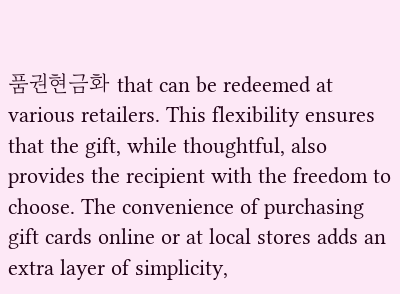품권현금화 that can be redeemed at various retailers. This flexibility ensures that the gift, while thoughtful, also provides the recipient with the freedom to choose. The convenience of purchasing gift cards online or at local stores adds an extra layer of simplicity,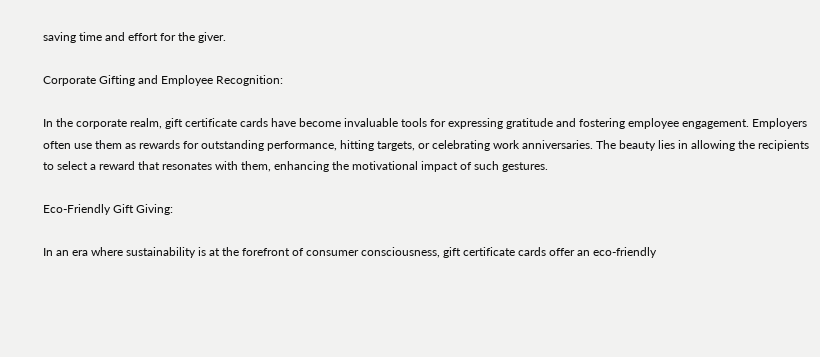saving time and effort for the giver.

Corporate Gifting and Employee Recognition:

In the corporate realm, gift certificate cards have become invaluable tools for expressing gratitude and fostering employee engagement. Employers often use them as rewards for outstanding performance, hitting targets, or celebrating work anniversaries. The beauty lies in allowing the recipients to select a reward that resonates with them, enhancing the motivational impact of such gestures.

Eco-Friendly Gift Giving:

In an era where sustainability is at the forefront of consumer consciousness, gift certificate cards offer an eco-friendly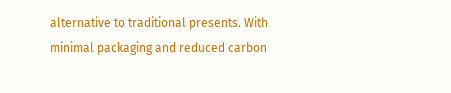alternative to traditional presents. With minimal packaging and reduced carbon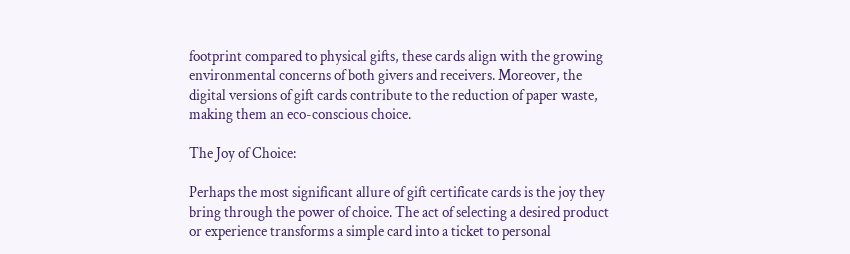footprint compared to physical gifts, these cards align with the growing environmental concerns of both givers and receivers. Moreover, the digital versions of gift cards contribute to the reduction of paper waste, making them an eco-conscious choice.

The Joy of Choice:

Perhaps the most significant allure of gift certificate cards is the joy they bring through the power of choice. The act of selecting a desired product or experience transforms a simple card into a ticket to personal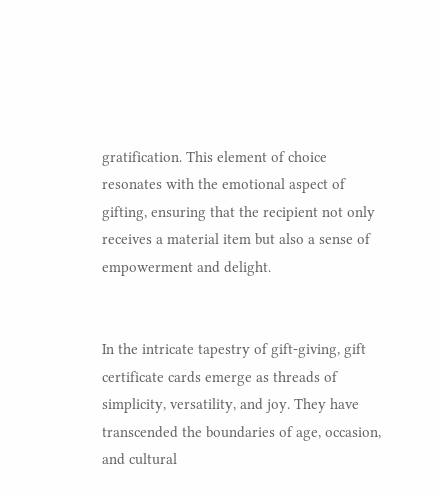gratification. This element of choice resonates with the emotional aspect of gifting, ensuring that the recipient not only receives a material item but also a sense of empowerment and delight.


In the intricate tapestry of gift-giving, gift certificate cards emerge as threads of simplicity, versatility, and joy. They have transcended the boundaries of age, occasion, and cultural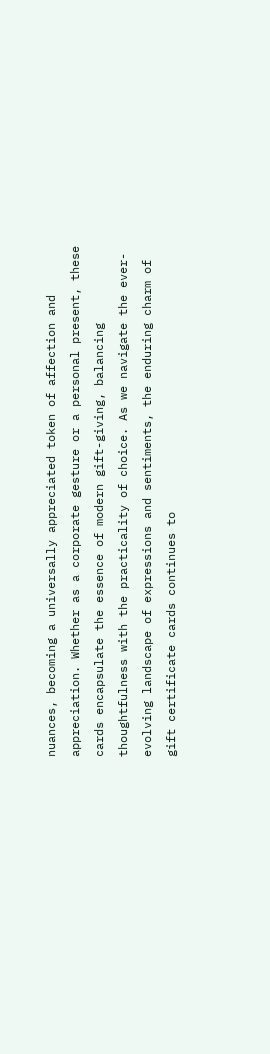nuances, becoming a universally appreciated token of affection and appreciation. Whether as a corporate gesture or a personal present, these cards encapsulate the essence of modern gift-giving, balancing thoughtfulness with the practicality of choice. As we navigate the ever-evolving landscape of expressions and sentiments, the enduring charm of gift certificate cards continues to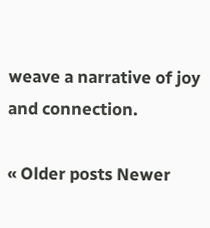weave a narrative of joy and connection.

« Older posts Newer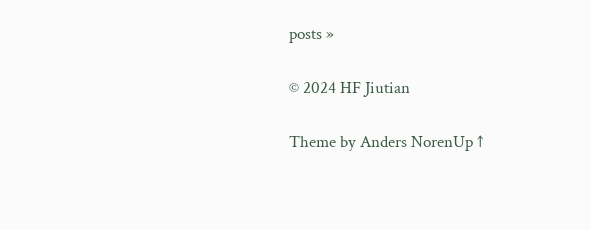posts »

© 2024 HF Jiutian

Theme by Anders NorenUp ↑